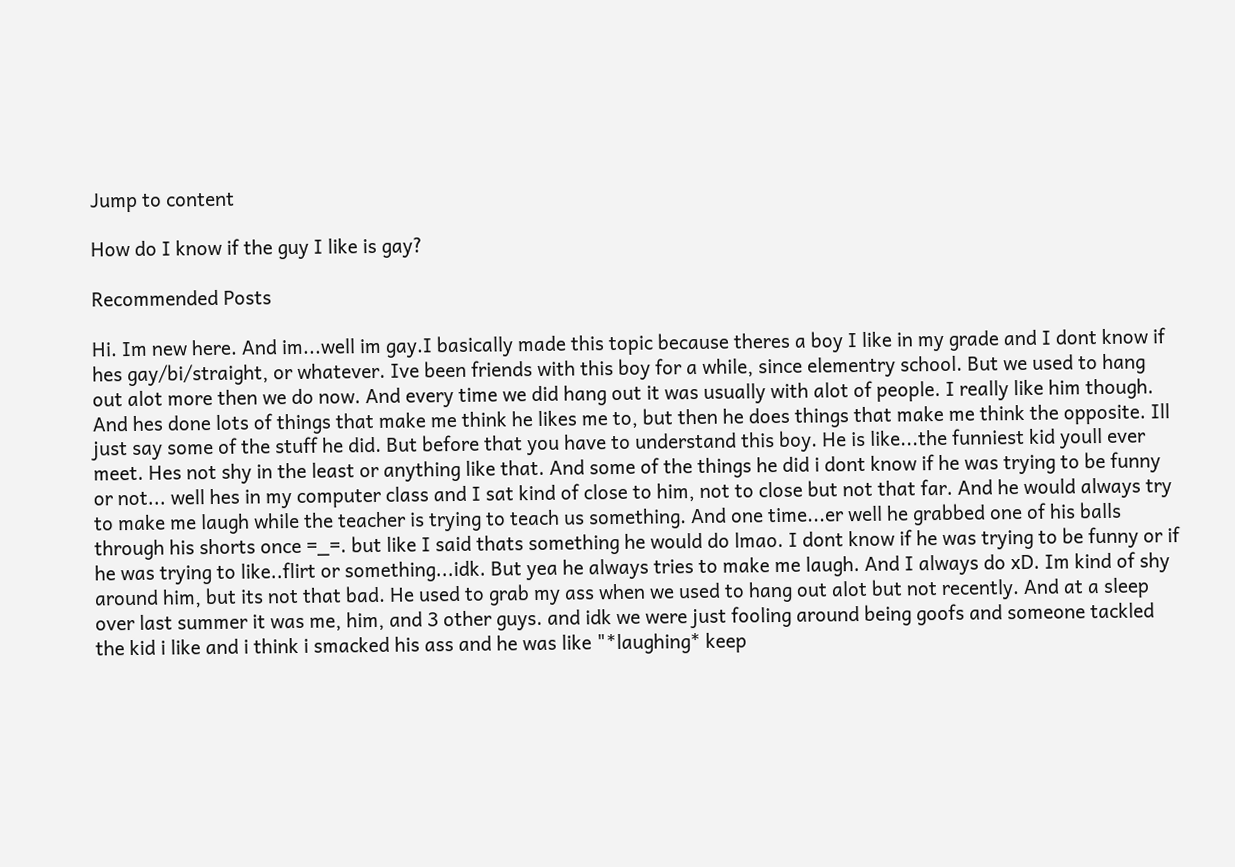Jump to content

How do I know if the guy I like is gay?

Recommended Posts

Hi. Im new here. And im...well im gay.I basically made this topic because theres a boy I like in my grade and I dont know if hes gay/bi/straight, or whatever. Ive been friends with this boy for a while, since elementry school. But we used to hang out alot more then we do now. And every time we did hang out it was usually with alot of people. I really like him though. And hes done lots of things that make me think he likes me to, but then he does things that make me think the opposite. Ill just say some of the stuff he did. But before that you have to understand this boy. He is like...the funniest kid youll ever meet. Hes not shy in the least or anything like that. And some of the things he did i dont know if he was trying to be funny or not... well hes in my computer class and I sat kind of close to him, not to close but not that far. And he would always try to make me laugh while the teacher is trying to teach us something. And one time...er well he grabbed one of his balls through his shorts once =_=. but like I said thats something he would do lmao. I dont know if he was trying to be funny or if he was trying to like..flirt or something...idk. But yea he always tries to make me laugh. And I always do xD. Im kind of shy around him, but its not that bad. He used to grab my ass when we used to hang out alot but not recently. And at a sleep over last summer it was me, him, and 3 other guys. and idk we were just fooling around being goofs and someone tackled the kid i like and i think i smacked his ass and he was like "*laughing* keep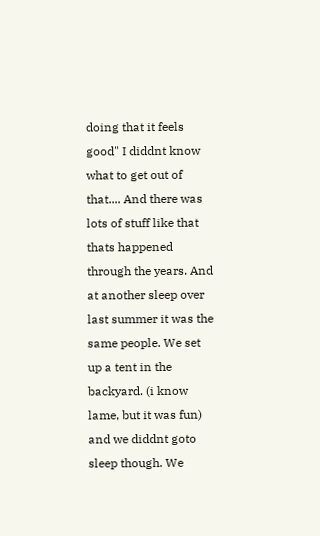doing that it feels good" I diddnt know what to get out of that.... And there was lots of stuff like that thats happened through the years. And at another sleep over last summer it was the same people. We set up a tent in the backyard. (i know lame, but it was fun) and we diddnt goto sleep though. We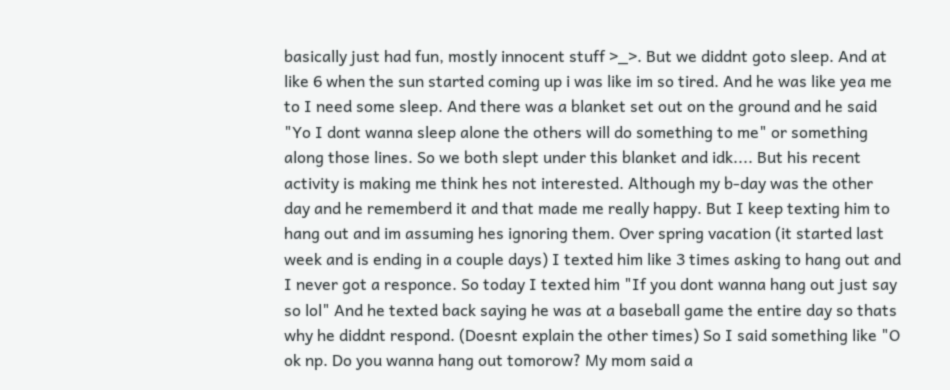basically just had fun, mostly innocent stuff >_>. But we diddnt goto sleep. And at like 6 when the sun started coming up i was like im so tired. And he was like yea me to I need some sleep. And there was a blanket set out on the ground and he said "Yo I dont wanna sleep alone the others will do something to me" or something along those lines. So we both slept under this blanket and idk.... But his recent activity is making me think hes not interested. Although my b-day was the other day and he rememberd it and that made me really happy. But I keep texting him to hang out and im assuming hes ignoring them. Over spring vacation (it started last week and is ending in a couple days) I texted him like 3 times asking to hang out and I never got a responce. So today I texted him "If you dont wanna hang out just say so lol" And he texted back saying he was at a baseball game the entire day so thats why he diddnt respond. (Doesnt explain the other times) So I said something like "O ok np. Do you wanna hang out tomorow? My mom said a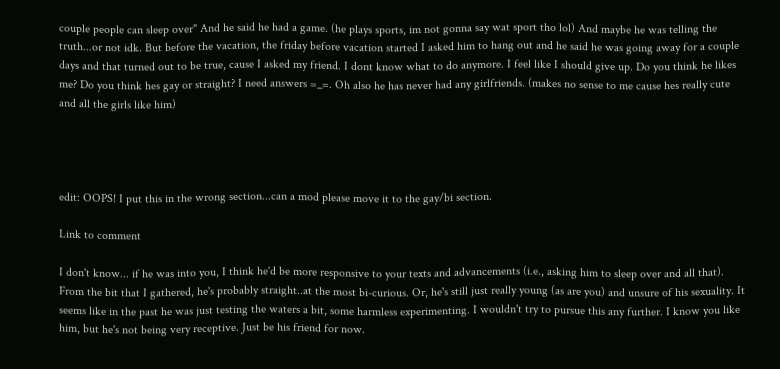couple people can sleep over" And he said he had a game. (he plays sports, im not gonna say wat sport tho lol) And maybe he was telling the truth...or not idk. But before the vacation, the friday before vacation started I asked him to hang out and he said he was going away for a couple days and that turned out to be true, cause I asked my friend. I dont know what to do anymore. I feel like I should give up. Do you think he likes me? Do you think hes gay or straight? I need answers =_=. Oh also he has never had any girlfriends. (makes no sense to me cause hes really cute and all the girls like him)




edit: OOPS! I put this in the wrong section...can a mod please move it to the gay/bi section.

Link to comment

I don't know... if he was into you, I think he'd be more responsive to your texts and advancements (i.e., asking him to sleep over and all that). From the bit that I gathered, he's probably straight..at the most bi-curious. Or, he's still just really young (as are you) and unsure of his sexuality. It seems like in the past he was just testing the waters a bit, some harmless experimenting. I wouldn't try to pursue this any further. I know you like him, but he's not being very receptive. Just be his friend for now.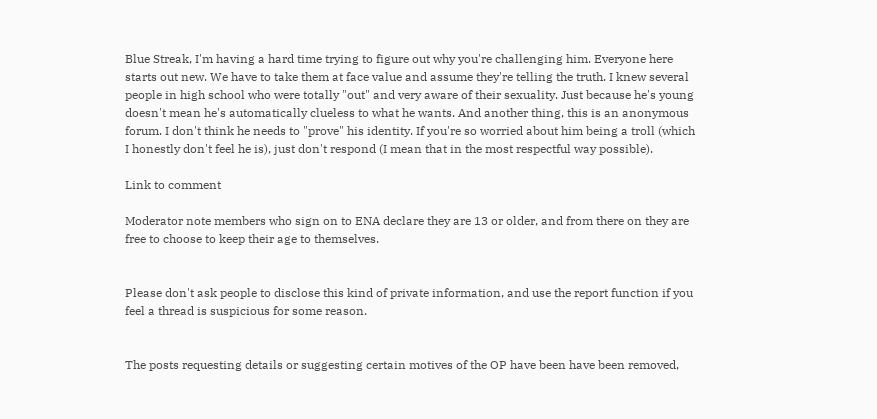Blue Streak, I'm having a hard time trying to figure out why you're challenging him. Everyone here starts out new. We have to take them at face value and assume they're telling the truth. I knew several people in high school who were totally "out" and very aware of their sexuality. Just because he's young doesn't mean he's automatically clueless to what he wants. And another thing, this is an anonymous forum. I don't think he needs to "prove" his identity. If you're so worried about him being a troll (which I honestly don't feel he is), just don't respond (I mean that in the most respectful way possible).

Link to comment

Moderator note members who sign on to ENA declare they are 13 or older, and from there on they are free to choose to keep their age to themselves.


Please don't ask people to disclose this kind of private information, and use the report function if you feel a thread is suspicious for some reason.


The posts requesting details or suggesting certain motives of the OP have been have been removed,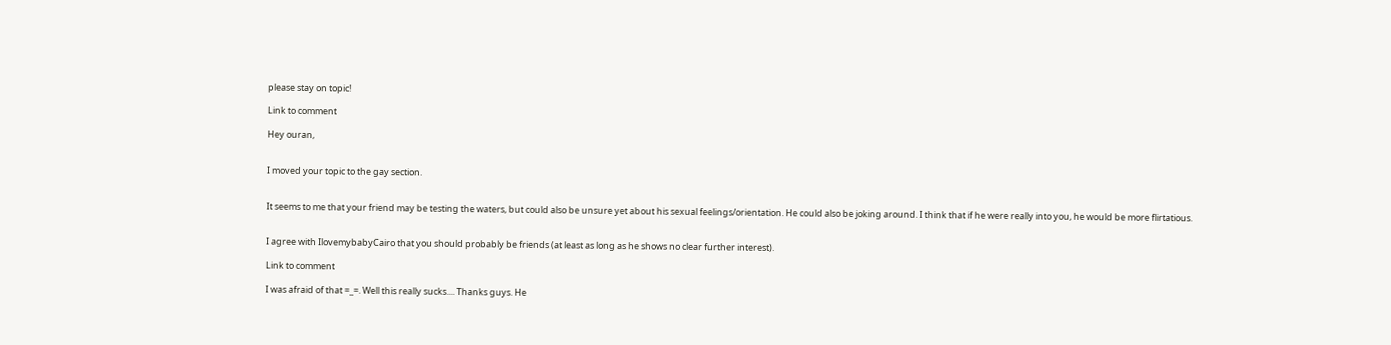please stay on topic!

Link to comment

Hey ouran,


I moved your topic to the gay section.


It seems to me that your friend may be testing the waters, but could also be unsure yet about his sexual feelings/orientation. He could also be joking around. I think that if he were really into you, he would be more flirtatious.


I agree with IlovemybabyCairo that you should probably be friends (at least as long as he shows no clear further interest).

Link to comment

I was afraid of that =_=. Well this really sucks.... Thanks guys. He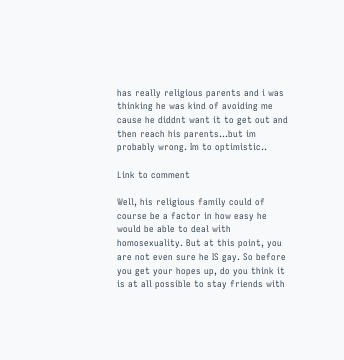has really religious parents and i was thinking he was kind of avoiding me cause he diddnt want it to get out and then reach his parents...but im probably wrong. Im to optimistic..

Link to comment

Well, his religious family could of course be a factor in how easy he would be able to deal with homosexuality. But at this point, you are not even sure he IS gay. So before you get your hopes up, do you think it is at all possible to stay friends with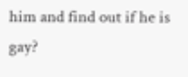him and find out if he is gay?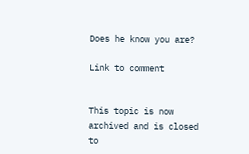Does he know you are?

Link to comment


This topic is now archived and is closed to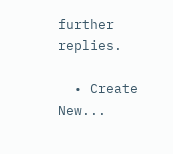further replies.

  • Create New...